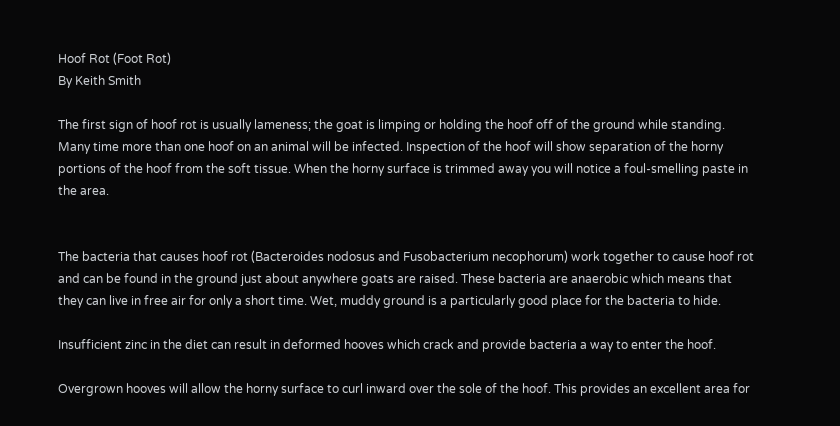Hoof Rot (Foot Rot)
By Keith Smith

The first sign of hoof rot is usually lameness; the goat is limping or holding the hoof off of the ground while standing. Many time more than one hoof on an animal will be infected. Inspection of the hoof will show separation of the horny portions of the hoof from the soft tissue. When the horny surface is trimmed away you will notice a foul-smelling paste in the area.


The bacteria that causes hoof rot (Bacteroides nodosus and Fusobacterium necophorum) work together to cause hoof rot and can be found in the ground just about anywhere goats are raised. These bacteria are anaerobic which means that they can live in free air for only a short time. Wet, muddy ground is a particularly good place for the bacteria to hide.

Insufficient zinc in the diet can result in deformed hooves which crack and provide bacteria a way to enter the hoof.

Overgrown hooves will allow the horny surface to curl inward over the sole of the hoof. This provides an excellent area for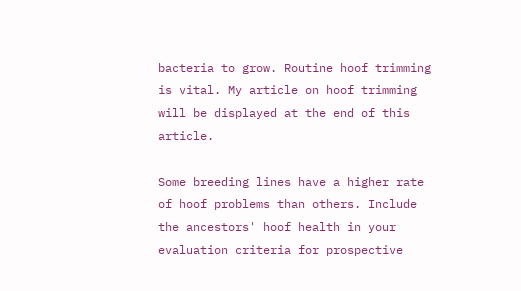bacteria to grow. Routine hoof trimming is vital. My article on hoof trimming will be displayed at the end of this article.

Some breeding lines have a higher rate of hoof problems than others. Include the ancestors' hoof health in your evaluation criteria for prospective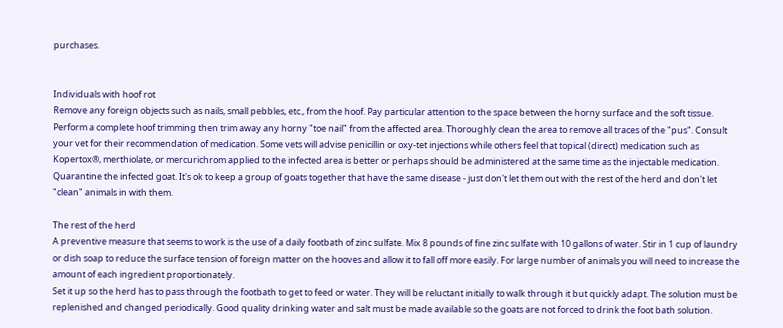purchases.


Individuals with hoof rot
Remove any foreign objects such as nails, small pebbles, etc., from the hoof. Pay particular attention to the space between the horny surface and the soft tissue.
Perform a complete hoof trimming then trim away any horny "toe nail" from the affected area. Thoroughly clean the area to remove all traces of the "pus". Consult your vet for their recommendation of medication. Some vets will advise penicillin or oxy-tet injections while others feel that topical (direct) medication such as Kopertox®, merthiolate, or mercurichrom applied to the infected area is better or perhaps should be administered at the same time as the injectable medication.
Quarantine the infected goat. It's ok to keep a group of goats together that have the same disease - just don't let them out with the rest of the herd and don't let "clean" animals in with them.

The rest of the herd
A preventive measure that seems to work is the use of a daily footbath of zinc sulfate. Mix 8 pounds of fine zinc sulfate with 10 gallons of water. Stir in 1 cup of laundry or dish soap to reduce the surface tension of foreign matter on the hooves and allow it to fall off more easily. For large number of animals you will need to increase the amount of each ingredient proportionately.
Set it up so the herd has to pass through the footbath to get to feed or water. They will be reluctant initially to walk through it but quickly adapt. The solution must be replenished and changed periodically. Good quality drinking water and salt must be made available so the goats are not forced to drink the foot bath solution.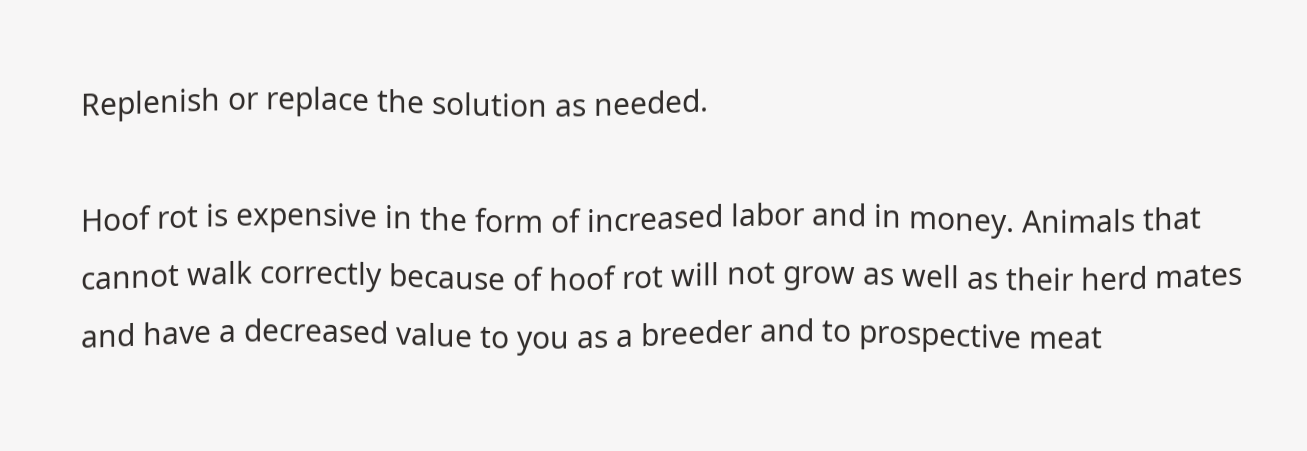Replenish or replace the solution as needed.

Hoof rot is expensive in the form of increased labor and in money. Animals that cannot walk correctly because of hoof rot will not grow as well as their herd mates and have a decreased value to you as a breeder and to prospective meat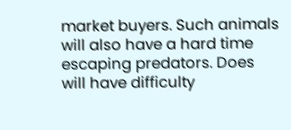market buyers. Such animals will also have a hard time escaping predators. Does will have difficulty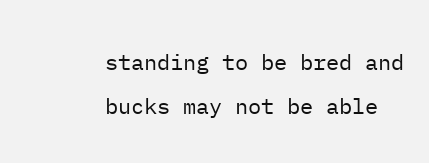standing to be bred and bucks may not be able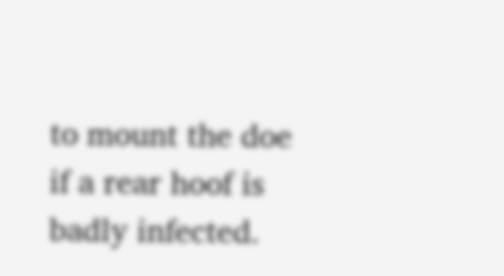to mount the doe if a rear hoof is badly infected.